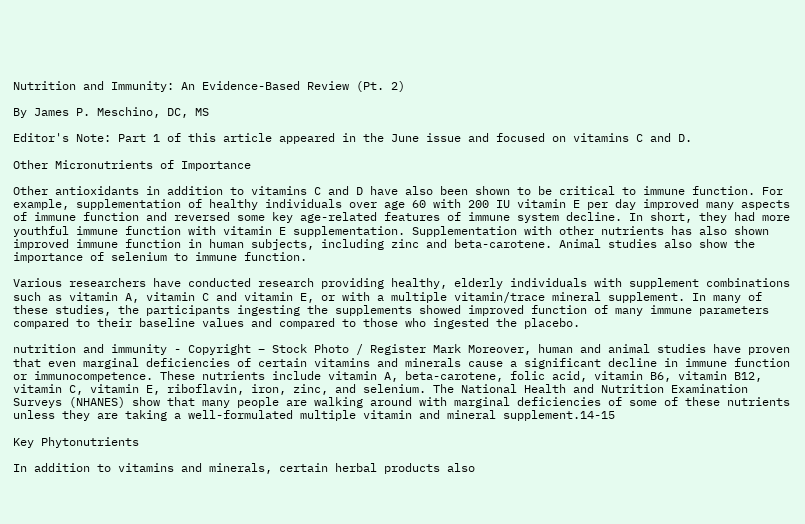Nutrition and Immunity: An Evidence-Based Review (Pt. 2)

By James P. Meschino, DC, MS

Editor's Note: Part 1 of this article appeared in the June issue and focused on vitamins C and D.

Other Micronutrients of Importance

Other antioxidants in addition to vitamins C and D have also been shown to be critical to immune function. For example, supplementation of healthy individuals over age 60 with 200 IU vitamin E per day improved many aspects of immune function and reversed some key age-related features of immune system decline. In short, they had more youthful immune function with vitamin E supplementation. Supplementation with other nutrients has also shown improved immune function in human subjects, including zinc and beta-carotene. Animal studies also show the importance of selenium to immune function.

Various researchers have conducted research providing healthy, elderly individuals with supplement combinations such as vitamin A, vitamin C and vitamin E, or with a multiple vitamin/trace mineral supplement. In many of these studies, the participants ingesting the supplements showed improved function of many immune parameters compared to their baseline values and compared to those who ingested the placebo.

nutrition and immunity - Copyright – Stock Photo / Register Mark Moreover, human and animal studies have proven that even marginal deficiencies of certain vitamins and minerals cause a significant decline in immune function or immunocompetence. These nutrients include vitamin A, beta-carotene, folic acid, vitamin B6, vitamin B12, vitamin C, vitamin E, riboflavin, iron, zinc, and selenium. The National Health and Nutrition Examination Surveys (NHANES) show that many people are walking around with marginal deficiencies of some of these nutrients unless they are taking a well-formulated multiple vitamin and mineral supplement.14-15

Key Phytonutrients

In addition to vitamins and minerals, certain herbal products also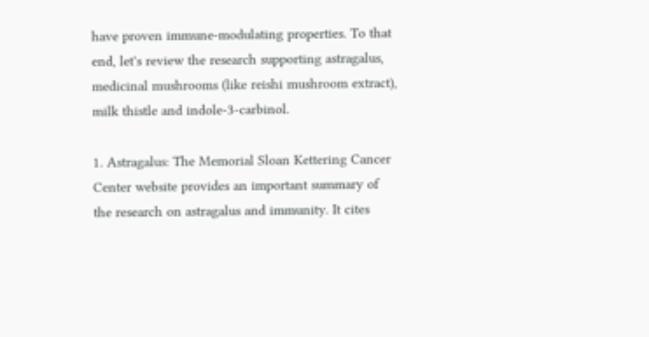have proven immune-modulating properties. To that end, let's review the research supporting astragalus, medicinal mushrooms (like reishi mushroom extract), milk thistle and indole-3-carbinol.

1. Astragalus: The Memorial Sloan Kettering Cancer Center website provides an important summary of the research on astragalus and immunity. It cites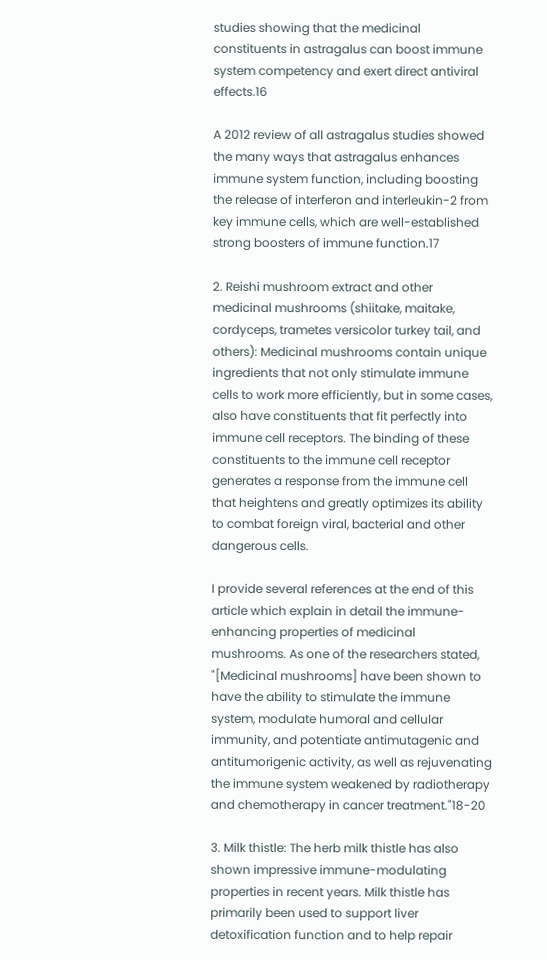studies showing that the medicinal constituents in astragalus can boost immune system competency and exert direct antiviral effects.16

A 2012 review of all astragalus studies showed the many ways that astragalus enhances immune system function, including boosting the release of interferon and interleukin-2 from key immune cells, which are well-established strong boosters of immune function.17

2. Reishi mushroom extract and other medicinal mushrooms (shiitake, maitake, cordyceps, trametes versicolor turkey tail, and others): Medicinal mushrooms contain unique ingredients that not only stimulate immune cells to work more efficiently, but in some cases, also have constituents that fit perfectly into immune cell receptors. The binding of these constituents to the immune cell receptor generates a response from the immune cell that heightens and greatly optimizes its ability to combat foreign viral, bacterial and other dangerous cells.

I provide several references at the end of this article which explain in detail the immune-enhancing properties of medicinal mushrooms. As one of the researchers stated, "[Medicinal mushrooms] have been shown to have the ability to stimulate the immune system, modulate humoral and cellular immunity, and potentiate antimutagenic and antitumorigenic activity, as well as rejuvenating the immune system weakened by radiotherapy and chemotherapy in cancer treatment."18-20

3. Milk thistle: The herb milk thistle has also shown impressive immune-modulating properties in recent years. Milk thistle has primarily been used to support liver detoxification function and to help repair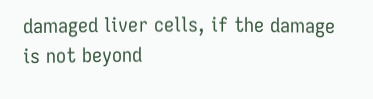damaged liver cells, if the damage is not beyond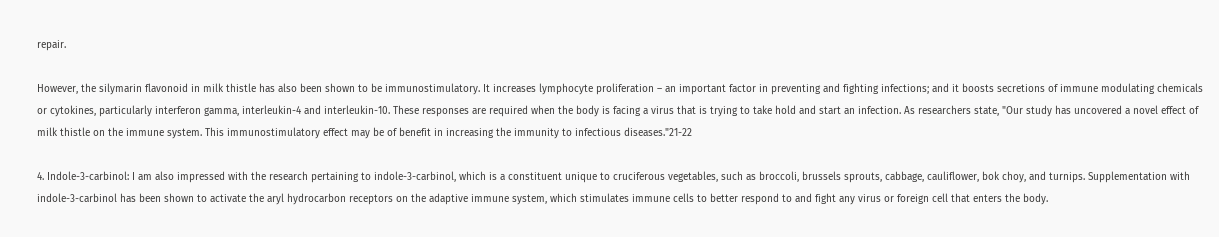repair.

However, the silymarin flavonoid in milk thistle has also been shown to be immunostimulatory. It increases lymphocyte proliferation – an important factor in preventing and fighting infections; and it boosts secretions of immune modulating chemicals or cytokines, particularly interferon gamma, interleukin-4 and interleukin-10. These responses are required when the body is facing a virus that is trying to take hold and start an infection. As researchers state, "Our study has uncovered a novel effect of milk thistle on the immune system. This immunostimulatory effect may be of benefit in increasing the immunity to infectious diseases."21-22

4. Indole-3-carbinol: I am also impressed with the research pertaining to indole-3-carbinol, which is a constituent unique to cruciferous vegetables, such as broccoli, brussels sprouts, cabbage, cauliflower, bok choy, and turnips. Supplementation with indole-3-carbinol has been shown to activate the aryl hydrocarbon receptors on the adaptive immune system, which stimulates immune cells to better respond to and fight any virus or foreign cell that enters the body.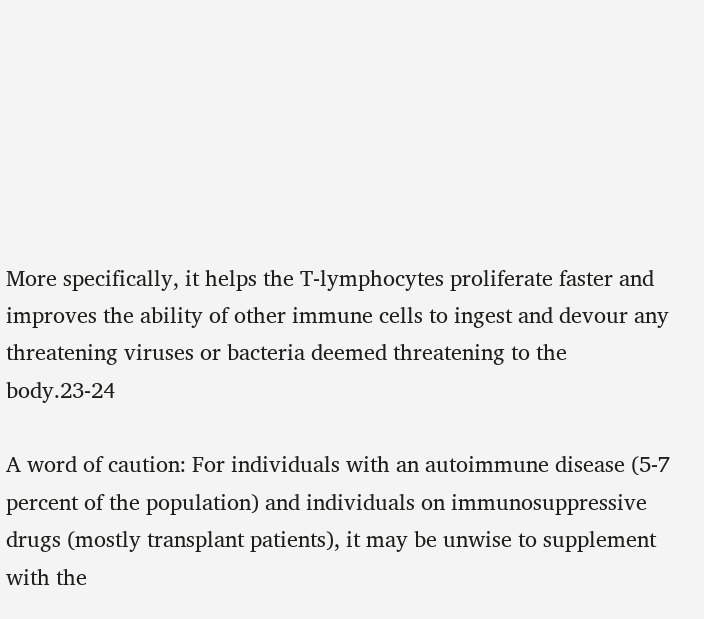More specifically, it helps the T-lymphocytes proliferate faster and improves the ability of other immune cells to ingest and devour any threatening viruses or bacteria deemed threatening to the body.23-24

A word of caution: For individuals with an autoimmune disease (5-7 percent of the population) and individuals on immunosuppressive drugs (mostly transplant patients), it may be unwise to supplement with the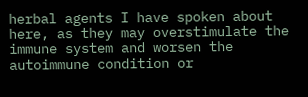herbal agents I have spoken about here, as they may overstimulate the immune system and worsen the autoimmune condition or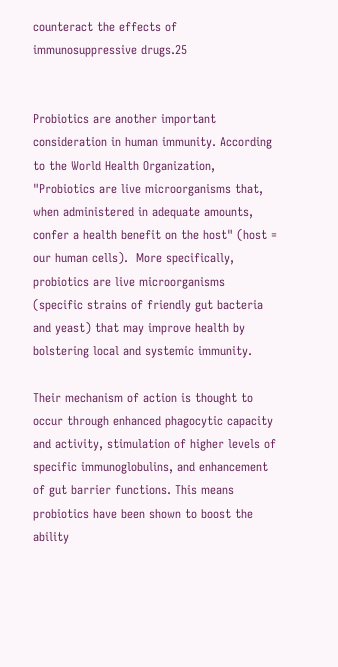counteract the effects of immunosuppressive drugs.25


Probiotics are another important consideration in human immunity. According to the World Health Organization, "Probiotics are live microorganisms that, when administered in adequate amounts, confer a health benefit on the host" (host = our human cells).  More specifically, probiotics are live microorganisms (specific strains of friendly gut bacteria and yeast) that may improve health by bolstering local and systemic immunity.

Their mechanism of action is thought to occur through enhanced phagocytic capacity and activity, stimulation of higher levels of specific immunoglobulins, and enhancement of gut barrier functions. This means probiotics have been shown to boost the ability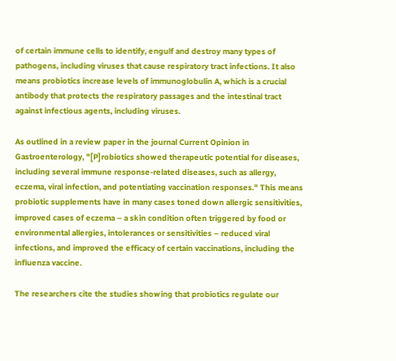of certain immune cells to identify, engulf and destroy many types of pathogens, including viruses that cause respiratory tract infections. It also means probiotics increase levels of immunoglobulin A, which is a crucial antibody that protects the respiratory passages and the intestinal tract against infectious agents, including viruses.

As outlined in a review paper in the journal Current Opinion in Gastroenterology, "[P]robiotics showed therapeutic potential for diseases, including several immune response-related diseases, such as allergy, eczema, viral infection, and potentiating vaccination responses." This means probiotic supplements have in many cases toned down allergic sensitivities, improved cases of eczema – a skin condition often triggered by food or environmental allergies, intolerances or sensitivities – reduced viral infections, and improved the efficacy of certain vaccinations, including the influenza vaccine.

The researchers cite the studies showing that probiotics regulate our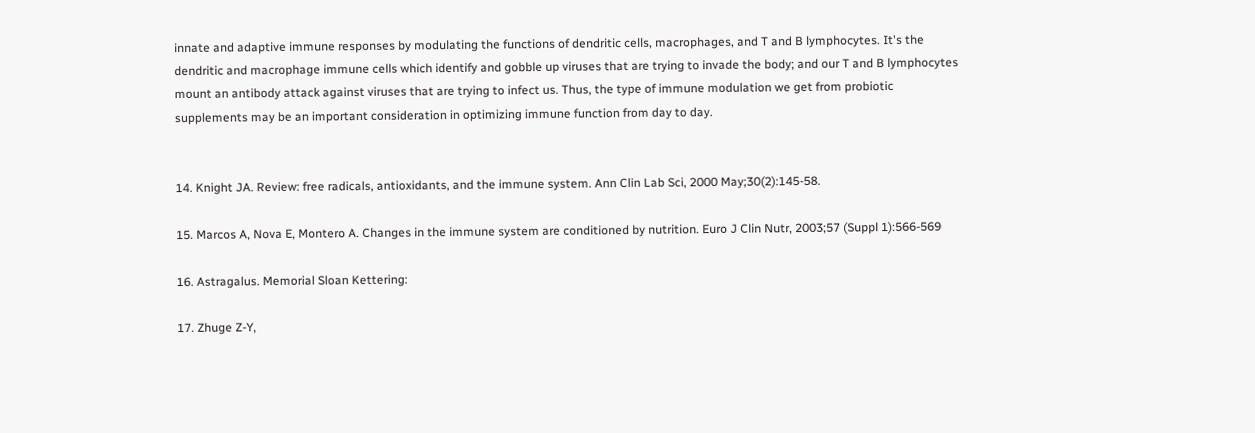innate and adaptive immune responses by modulating the functions of dendritic cells, macrophages, and T and B lymphocytes. It's the dendritic and macrophage immune cells which identify and gobble up viruses that are trying to invade the body; and our T and B lymphocytes mount an antibody attack against viruses that are trying to infect us. Thus, the type of immune modulation we get from probiotic supplements may be an important consideration in optimizing immune function from day to day.


14. Knight JA. Review: free radicals, antioxidants, and the immune system. Ann Clin Lab Sci, 2000 May;30(2):145-58.

15. Marcos A, Nova E, Montero A. Changes in the immune system are conditioned by nutrition. Euro J Clin Nutr, 2003;57 (Suppl 1):566-569

16. Astragalus. Memorial Sloan Kettering:

17. Zhuge Z-Y,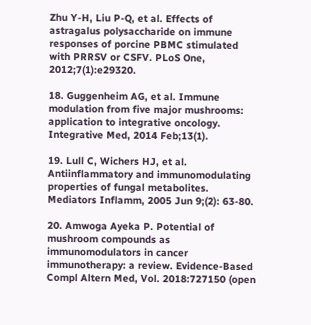Zhu Y-H, Liu P-Q, et al. Effects of astragalus polysaccharide on immune responses of porcine PBMC stimulated with PRRSV or CSFV. PLoS One, 2012;7(1):e29320.

18. Guggenheim AG, et al. Immune modulation from five major mushrooms: application to integrative oncology. Integrative Med, 2014 Feb;13(1).

19. Lull C, Wichers HJ, et al. Antiinflammatory and immunomodulating properties of fungal metabolites. Mediators Inflamm, 2005 Jun 9;(2): 63-80.

20. Amwoga Ayeka P. Potential of mushroom compounds as immunomodulators in cancer immunotherapy: a review. Evidence-Based Compl Altern Med, Vol. 2018:727150 (open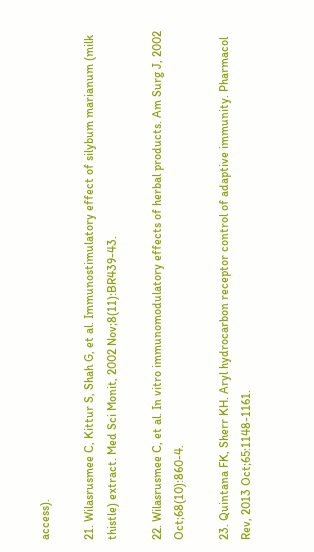access).

21. Wilasrusmee C, Kittur S, Shah G, et al. Immunostimulatory effect of silybum marianum (milk thistle) extract. Med Sci Monit, 2002 Nov;8(11):BR439-43.

22. Wilasrusmee C, et al. In vitro immunomodulatory effects of herbal products. Am Surg J, 2002 Oct;68(10):860-4.

23. Quintana FK, Sherr KH. Aryl hydrocarbon receptor control of adaptive immunity. Pharmacol Rev, 2013 Oct;65:1148-1161.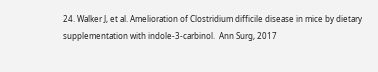24. Walker J, et al. Amelioration of Clostridium difficile disease in mice by dietary supplementation with indole-3-carbinol.  Ann Surg, 2017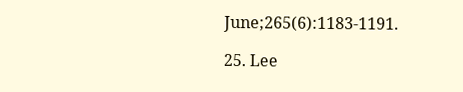June;265(6):1183-1191.

25. Lee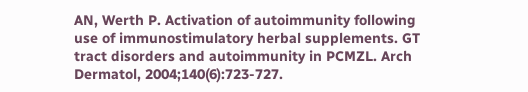AN, Werth P. Activation of autoimmunity following use of immunostimulatory herbal supplements. GT tract disorders and autoimmunity in PCMZL. Arch Dermatol, 2004;140(6):723-727.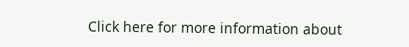Click here for more information about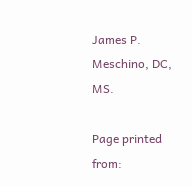James P. Meschino, DC, MS.

Page printed from: